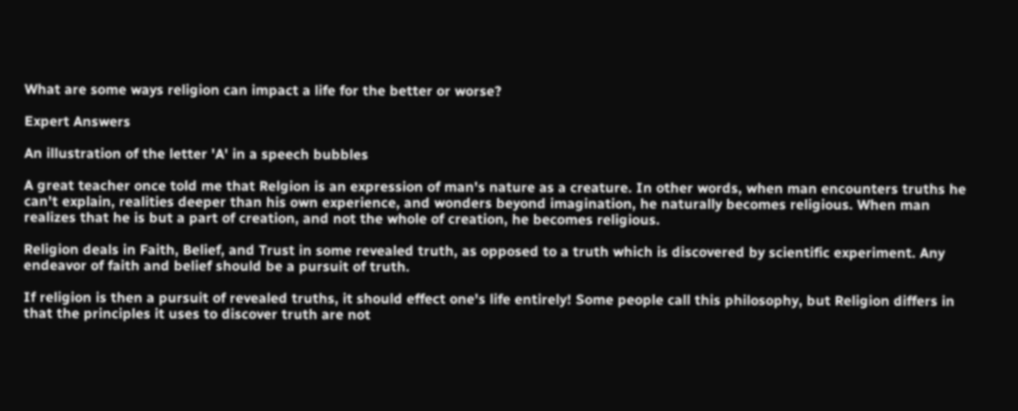What are some ways religion can impact a life for the better or worse?

Expert Answers

An illustration of the letter 'A' in a speech bubbles

A great teacher once told me that Relgion is an expression of man's nature as a creature. In other words, when man encounters truths he can't explain, realities deeper than his own experience, and wonders beyond imagination, he naturally becomes religious. When man realizes that he is but a part of creation, and not the whole of creation, he becomes religious.

Religion deals in Faith, Belief, and Trust in some revealed truth, as opposed to a truth which is discovered by scientific experiment. Any endeavor of faith and belief should be a pursuit of truth.

If religion is then a pursuit of revealed truths, it should effect one's life entirely! Some people call this philosophy, but Religion differs in that the principles it uses to discover truth are not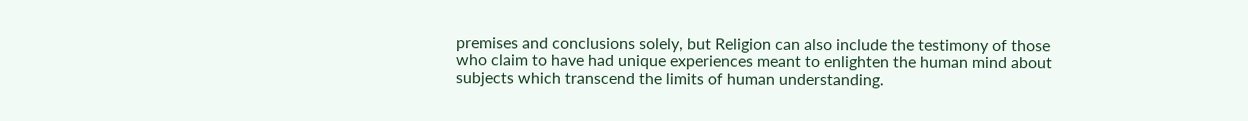premises and conclusions solely, but Religion can also include the testimony of those who claim to have had unique experiences meant to enlighten the human mind about subjects which transcend the limits of human understanding.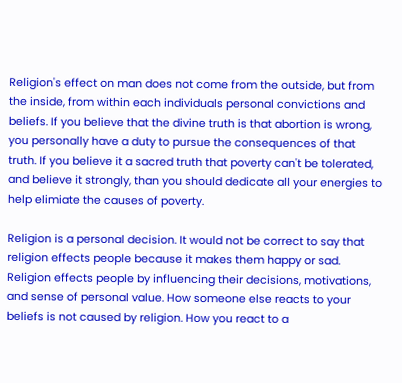Religion's effect on man does not come from the outside, but from the inside, from within each individuals personal convictions and beliefs. If you believe that the divine truth is that abortion is wrong, you personally have a duty to pursue the consequences of that truth. If you believe it a sacred truth that poverty can't be tolerated, and believe it strongly, than you should dedicate all your energies to help elimiate the causes of poverty.

Religion is a personal decision. It would not be correct to say that religion effects people because it makes them happy or sad. Religion effects people by influencing their decisions, motivations, and sense of personal value. How someone else reacts to your beliefs is not caused by religion. How you react to a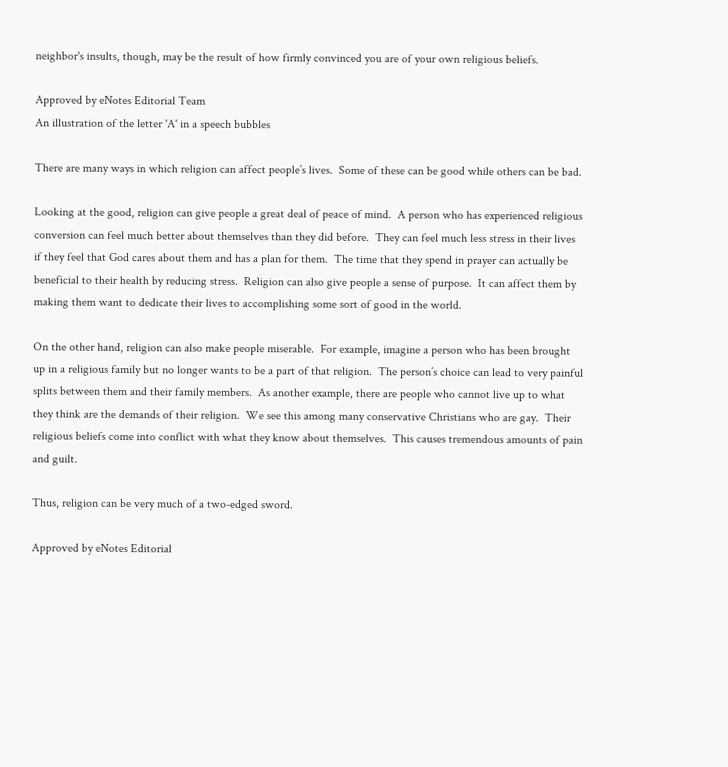neighbor's insults, though, may be the result of how firmly convinced you are of your own religious beliefs.

Approved by eNotes Editorial Team
An illustration of the letter 'A' in a speech bubbles

There are many ways in which religion can affect people’s lives.  Some of these can be good while others can be bad.

Looking at the good, religion can give people a great deal of peace of mind.  A person who has experienced religious conversion can feel much better about themselves than they did before.  They can feel much less stress in their lives if they feel that God cares about them and has a plan for them.  The time that they spend in prayer can actually be beneficial to their health by reducing stress.  Religion can also give people a sense of purpose.  It can affect them by making them want to dedicate their lives to accomplishing some sort of good in the world.

On the other hand, religion can also make people miserable.  For example, imagine a person who has been brought up in a religious family but no longer wants to be a part of that religion.  The person’s choice can lead to very painful splits between them and their family members.  As another example, there are people who cannot live up to what they think are the demands of their religion.  We see this among many conservative Christians who are gay.  Their religious beliefs come into conflict with what they know about themselves.  This causes tremendous amounts of pain and guilt.

Thus, religion can be very much of a two-edged sword.

Approved by eNotes Editorial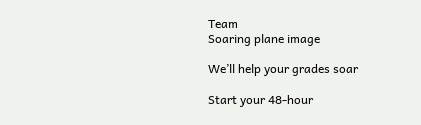Team
Soaring plane image

We’ll help your grades soar

Start your 48-hour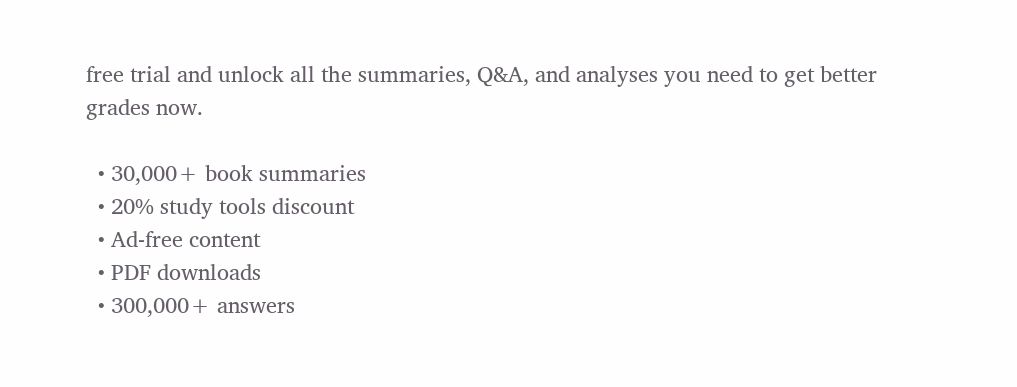free trial and unlock all the summaries, Q&A, and analyses you need to get better grades now.

  • 30,000+ book summaries
  • 20% study tools discount
  • Ad-free content
  • PDF downloads
  • 300,000+ answers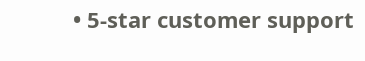• 5-star customer support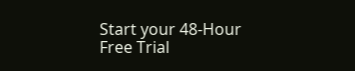Start your 48-Hour Free Trial